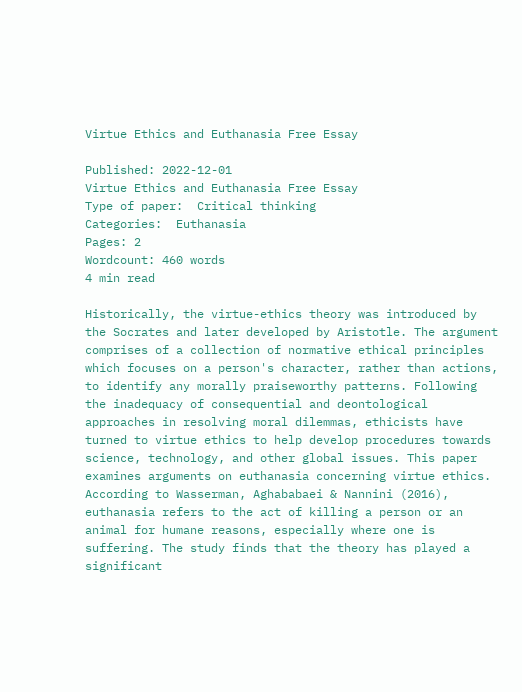Virtue Ethics and Euthanasia Free Essay

Published: 2022-12-01
Virtue Ethics and Euthanasia Free Essay
Type of paper:  Critical thinking
Categories:  Euthanasia
Pages: 2
Wordcount: 460 words
4 min read

Historically, the virtue-ethics theory was introduced by the Socrates and later developed by Aristotle. The argument comprises of a collection of normative ethical principles which focuses on a person's character, rather than actions, to identify any morally praiseworthy patterns. Following the inadequacy of consequential and deontological approaches in resolving moral dilemmas, ethicists have turned to virtue ethics to help develop procedures towards science, technology, and other global issues. This paper examines arguments on euthanasia concerning virtue ethics. According to Wasserman, Aghababaei & Nannini (2016), euthanasia refers to the act of killing a person or an animal for humane reasons, especially where one is suffering. The study finds that the theory has played a significant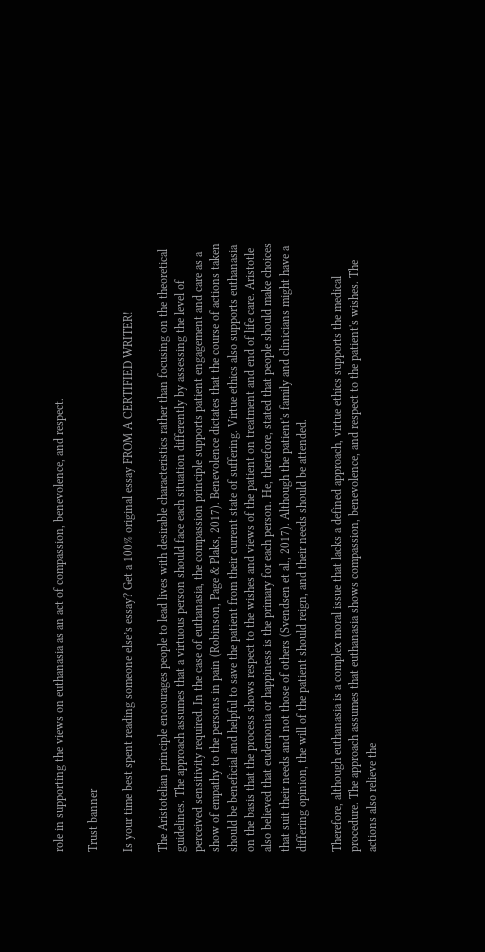role in supporting the views on euthanasia as an act of compassion, benevolence, and respect.

Trust banner

Is your time best spent reading someone else’s essay? Get a 100% original essay FROM A CERTIFIED WRITER!

The Aristotelian principle encourages people to lead lives with desirable characteristics rather than focusing on the theoretical guidelines. The approach assumes that a virtuous person should face each situation differently by assessing the level of perceived sensitivity required. In the case of euthanasia, the compassion principle supports patient engagement and care as a show of empathy to the persons in pain (Robinson, Page & Plaks, 2017). Benevolence dictates that the course of actions taken should be beneficial and helpful to save the patient from their current state of suffering. Virtue ethics also supports euthanasia on the basis that the process shows respect to the wishes and views of the patient on treatment and end of life care. Aristotle also believed that eudemonia or happiness is the primary for each person. He, therefore, stated that people should make choices that suit their needs and not those of others (Svendsen et al., 2017). Although the patient's family and clinicians might have a differing opinion, the will of the patient should reign, and their needs should be attended.

Therefore, although euthanasia is a complex moral issue that lacks a defined approach, virtue ethics supports the medical procedure. The approach assumes that euthanasia shows compassion, benevolence, and respect to the patient's wishes. The actions also relieve the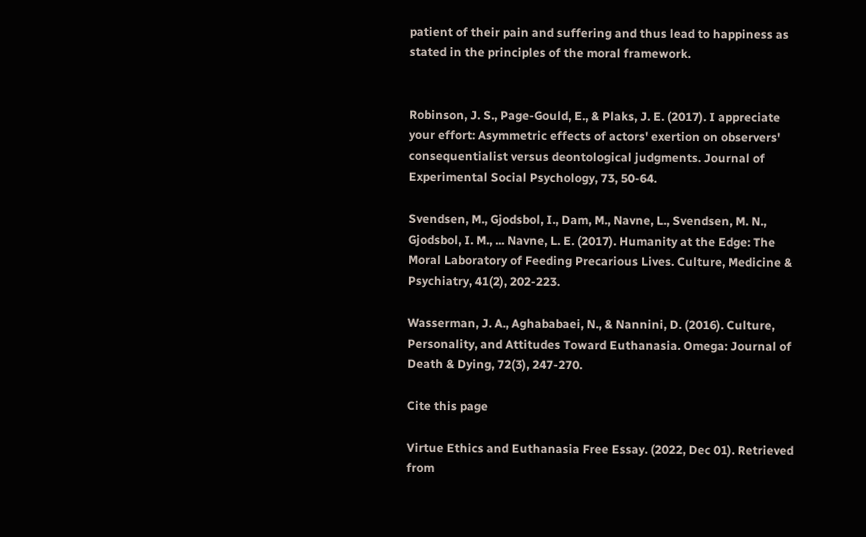patient of their pain and suffering and thus lead to happiness as stated in the principles of the moral framework.


Robinson, J. S., Page-Gould, E., & Plaks, J. E. (2017). I appreciate your effort: Asymmetric effects of actors' exertion on observers' consequentialist versus deontological judgments. Journal of Experimental Social Psychology, 73, 50-64.

Svendsen, M., Gjodsbol, I., Dam, M., Navne, L., Svendsen, M. N., Gjodsbol, I. M., ... Navne, L. E. (2017). Humanity at the Edge: The Moral Laboratory of Feeding Precarious Lives. Culture, Medicine & Psychiatry, 41(2), 202-223.

Wasserman, J. A., Aghababaei, N., & Nannini, D. (2016). Culture, Personality, and Attitudes Toward Euthanasia. Omega: Journal of Death & Dying, 72(3), 247-270.

Cite this page

Virtue Ethics and Euthanasia Free Essay. (2022, Dec 01). Retrieved from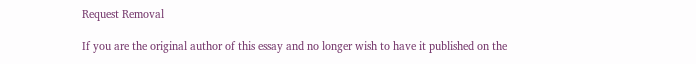Request Removal

If you are the original author of this essay and no longer wish to have it published on the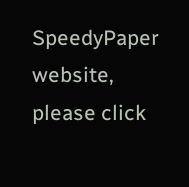SpeedyPaper website, please click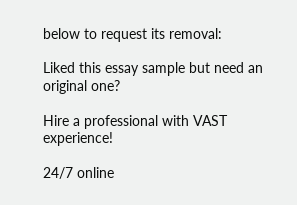below to request its removal:

Liked this essay sample but need an original one?

Hire a professional with VAST experience!

24/7 online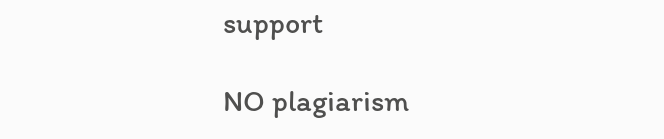support

NO plagiarism